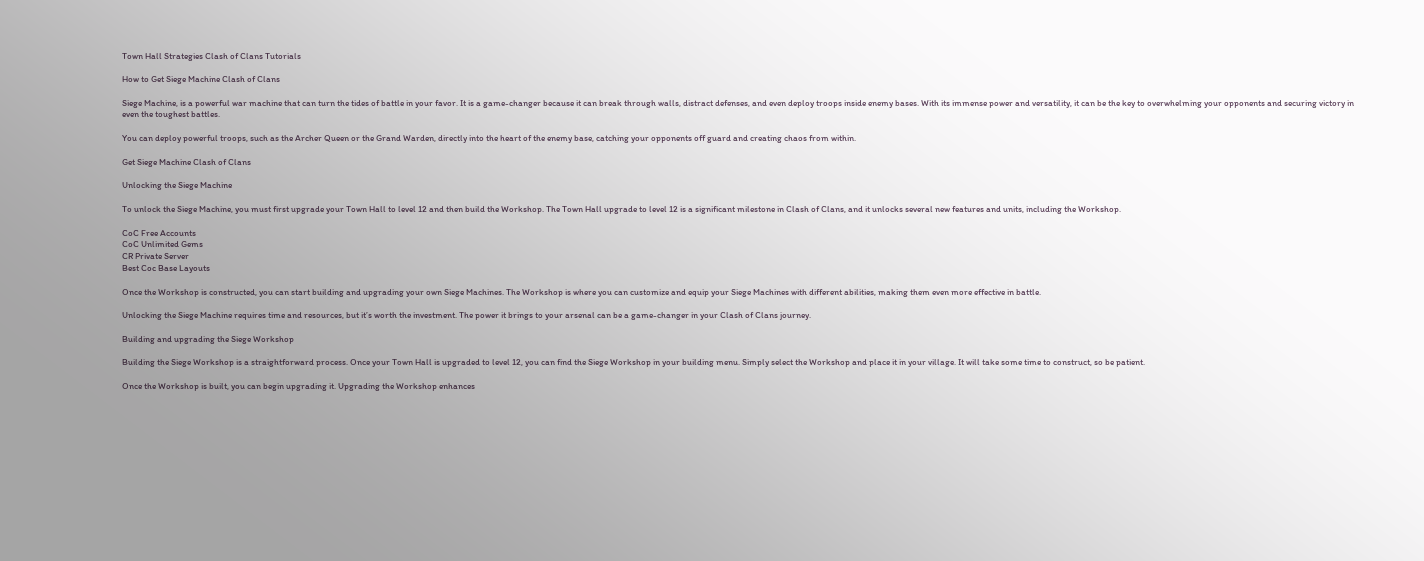Town Hall Strategies Clash of Clans Tutorials

How to Get Siege Machine Clash of Clans

Siege Machine, is a powerful war machine that can turn the tides of battle in your favor. It is a game-changer because it can break through walls, distract defenses, and even deploy troops inside enemy bases. With its immense power and versatility, it can be the key to overwhelming your opponents and securing victory in even the toughest battles.

You can deploy powerful troops, such as the Archer Queen or the Grand Warden, directly into the heart of the enemy base, catching your opponents off guard and creating chaos from within.

Get Siege Machine Clash of Clans

Unlocking the Siege Machine

To unlock the Siege Machine, you must first upgrade your Town Hall to level 12 and then build the Workshop. The Town Hall upgrade to level 12 is a significant milestone in Clash of Clans, and it unlocks several new features and units, including the Workshop.

CoC Free Accounts
CoC Unlimited Gems
CR Private Server
Best Coc Base Layouts

Once the Workshop is constructed, you can start building and upgrading your own Siege Machines. The Workshop is where you can customize and equip your Siege Machines with different abilities, making them even more effective in battle.

Unlocking the Siege Machine requires time and resources, but it’s worth the investment. The power it brings to your arsenal can be a game-changer in your Clash of Clans journey.

Building and upgrading the Siege Workshop

Building the Siege Workshop is a straightforward process. Once your Town Hall is upgraded to level 12, you can find the Siege Workshop in your building menu. Simply select the Workshop and place it in your village. It will take some time to construct, so be patient.

Once the Workshop is built, you can begin upgrading it. Upgrading the Workshop enhances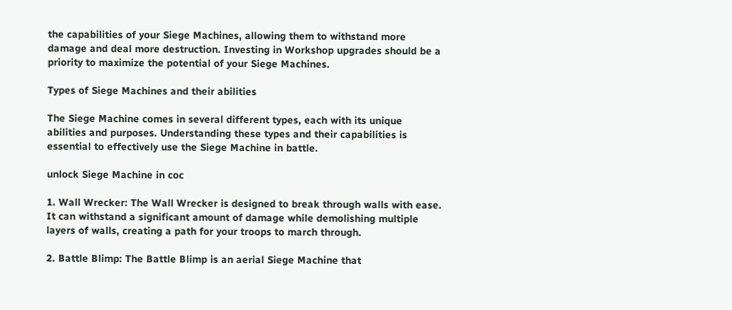the capabilities of your Siege Machines, allowing them to withstand more damage and deal more destruction. Investing in Workshop upgrades should be a priority to maximize the potential of your Siege Machines.

Types of Siege Machines and their abilities

The Siege Machine comes in several different types, each with its unique abilities and purposes. Understanding these types and their capabilities is essential to effectively use the Siege Machine in battle.

unlock Siege Machine in coc

1. Wall Wrecker: The Wall Wrecker is designed to break through walls with ease. It can withstand a significant amount of damage while demolishing multiple layers of walls, creating a path for your troops to march through.

2. Battle Blimp: The Battle Blimp is an aerial Siege Machine that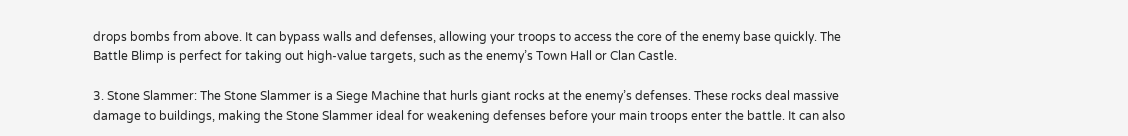drops bombs from above. It can bypass walls and defenses, allowing your troops to access the core of the enemy base quickly. The Battle Blimp is perfect for taking out high-value targets, such as the enemy’s Town Hall or Clan Castle.

3. Stone Slammer: The Stone Slammer is a Siege Machine that hurls giant rocks at the enemy’s defenses. These rocks deal massive damage to buildings, making the Stone Slammer ideal for weakening defenses before your main troops enter the battle. It can also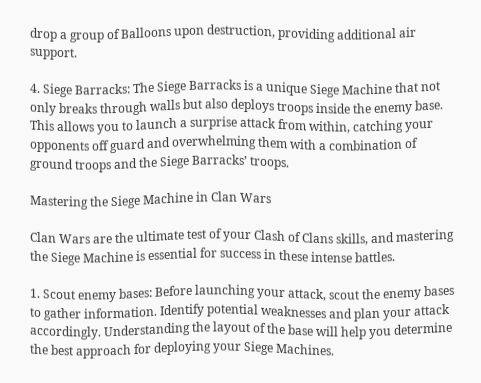drop a group of Balloons upon destruction, providing additional air support.

4. Siege Barracks: The Siege Barracks is a unique Siege Machine that not only breaks through walls but also deploys troops inside the enemy base. This allows you to launch a surprise attack from within, catching your opponents off guard and overwhelming them with a combination of ground troops and the Siege Barracks’ troops.

Mastering the Siege Machine in Clan Wars

Clan Wars are the ultimate test of your Clash of Clans skills, and mastering the Siege Machine is essential for success in these intense battles.

1. Scout enemy bases: Before launching your attack, scout the enemy bases to gather information. Identify potential weaknesses and plan your attack accordingly. Understanding the layout of the base will help you determine the best approach for deploying your Siege Machines.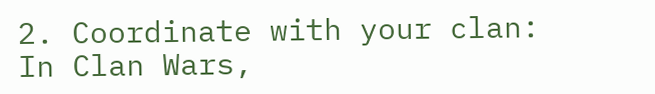2. Coordinate with your clan: In Clan Wars,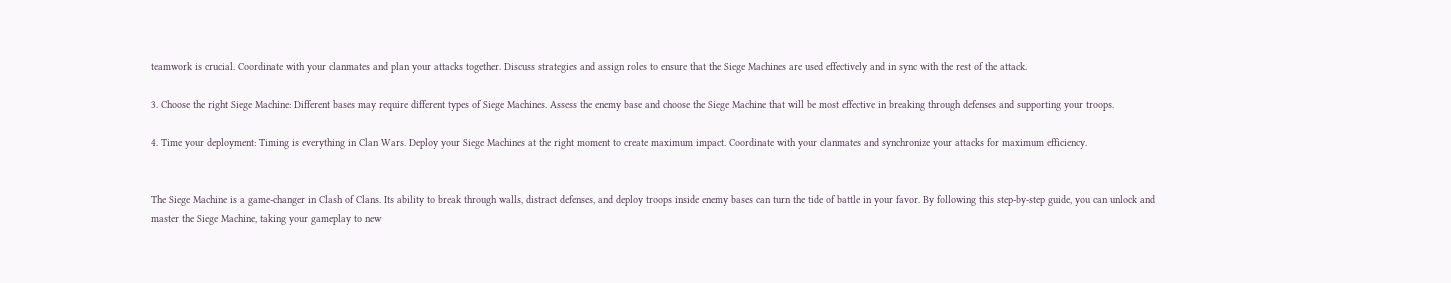teamwork is crucial. Coordinate with your clanmates and plan your attacks together. Discuss strategies and assign roles to ensure that the Siege Machines are used effectively and in sync with the rest of the attack.

3. Choose the right Siege Machine: Different bases may require different types of Siege Machines. Assess the enemy base and choose the Siege Machine that will be most effective in breaking through defenses and supporting your troops.

4. Time your deployment: Timing is everything in Clan Wars. Deploy your Siege Machines at the right moment to create maximum impact. Coordinate with your clanmates and synchronize your attacks for maximum efficiency.


The Siege Machine is a game-changer in Clash of Clans. Its ability to break through walls, distract defenses, and deploy troops inside enemy bases can turn the tide of battle in your favor. By following this step-by-step guide, you can unlock and master the Siege Machine, taking your gameplay to new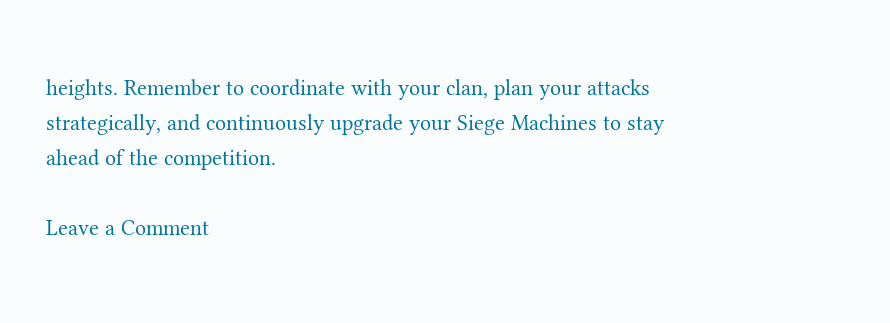heights. Remember to coordinate with your clan, plan your attacks strategically, and continuously upgrade your Siege Machines to stay ahead of the competition.

Leave a Comment